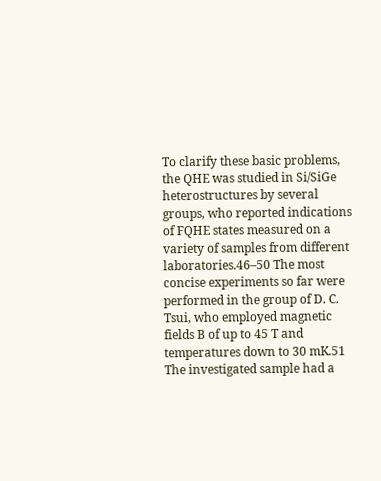To clarify these basic problems, the QHE was studied in Si/SiGe heterostructures by several groups, who reported indications of FQHE states measured on a variety of samples from different laboratories.46–50 The most concise experiments so far were performed in the group of D. C. Tsui, who employed magnetic fields B of up to 45 T and temperatures down to 30 mK.51 The investigated sample had a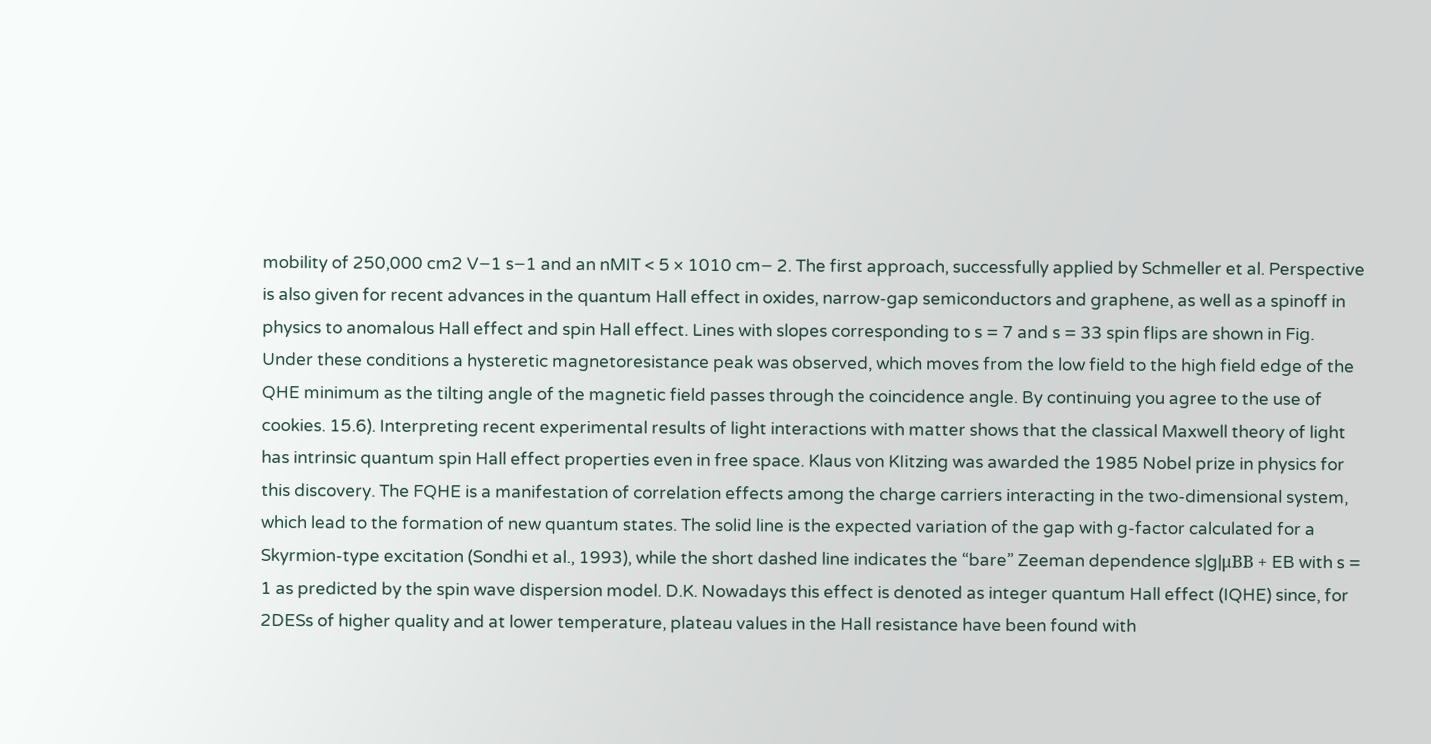mobility of 250,000 cm2 V−1 s−1 and an nMIT < 5 × 1010 cm− 2. The first approach, successfully applied by Schmeller et al. Perspective is also given for recent advances in the quantum Hall effect in oxides, narrow-gap semiconductors and graphene, as well as a spinoff in physics to anomalous Hall effect and spin Hall effect. Lines with slopes corresponding to s = 7 and s = 33 spin flips are shown in Fig. Under these conditions a hysteretic magnetoresistance peak was observed, which moves from the low field to the high field edge of the QHE minimum as the tilting angle of the magnetic field passes through the coincidence angle. By continuing you agree to the use of cookies. 15.6). Interpreting recent experimental results of light interactions with matter shows that the classical Maxwell theory of light has intrinsic quantum spin Hall effect properties even in free space. Klaus von KIitzing was awarded the 1985 Nobel prize in physics for this discovery. The FQHE is a manifestation of correlation effects among the charge carriers interacting in the two-dimensional system, which lead to the formation of new quantum states. The solid line is the expected variation of the gap with g-factor calculated for a Skyrmion-type excitation (Sondhi et al., 1993), while the short dashed line indicates the “bare” Zeeman dependence s|g|μBB + EB with s = 1 as predicted by the spin wave dispersion model. D.K. Nowadays this effect is denoted as integer quantum Hall effect (IQHE) since, for 2DESs of higher quality and at lower temperature, plateau values in the Hall resistance have been found with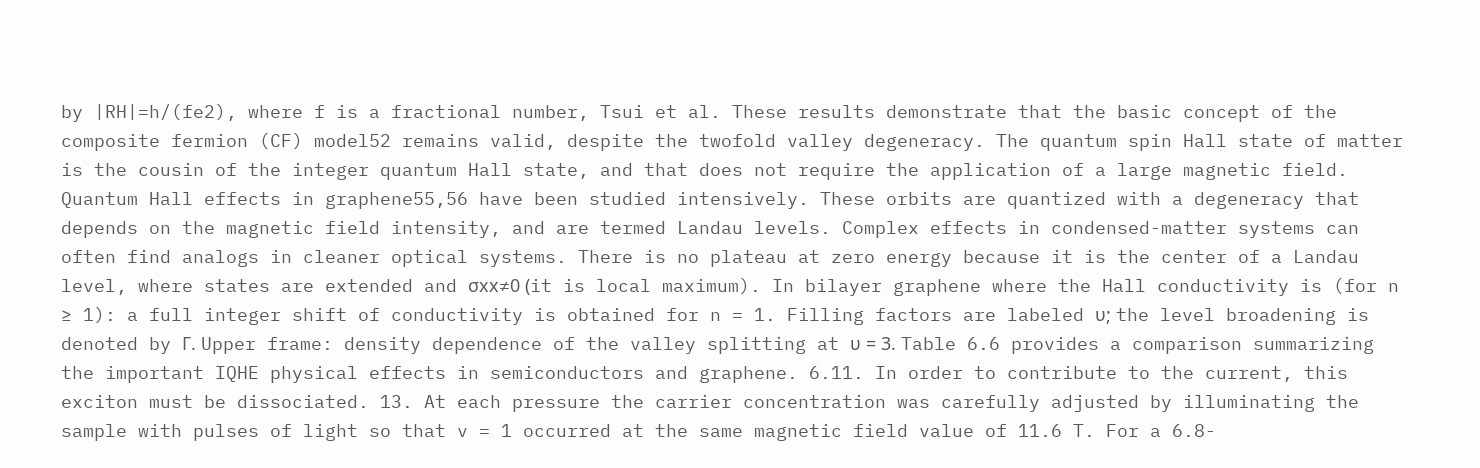by |RH|=h/(fe2), where f is a fractional number, Tsui et al. These results demonstrate that the basic concept of the composite fermion (CF) model52 remains valid, despite the twofold valley degeneracy. The quantum spin Hall state of matter is the cousin of the integer quantum Hall state, and that does not require the application of a large magnetic field. Quantum Hall effects in graphene55,56 have been studied intensively. These orbits are quantized with a degeneracy that depends on the magnetic field intensity, and are termed Landau levels. Complex effects in condensed-matter systems can often find analogs in cleaner optical systems. There is no plateau at zero energy because it is the center of a Landau level, where states are extended and σxx≠0 (it is local maximum). In bilayer graphene where the Hall conductivity is (for n ≥ 1): a full integer shift of conductivity is obtained for n = 1. Filling factors are labeled υ; the level broadening is denoted by Γ. Upper frame: density dependence of the valley splitting at υ = 3. Table 6.6 provides a comparison summarizing the important IQHE physical effects in semiconductors and graphene. 6.11. In order to contribute to the current, this exciton must be dissociated. 13. At each pressure the carrier concentration was carefully adjusted by illuminating the sample with pulses of light so that v = 1 occurred at the same magnetic field value of 11.6 T. For a 6.8-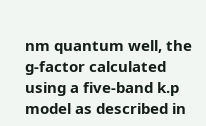nm quantum well, the g-factor calculated using a five-band k.p model as described in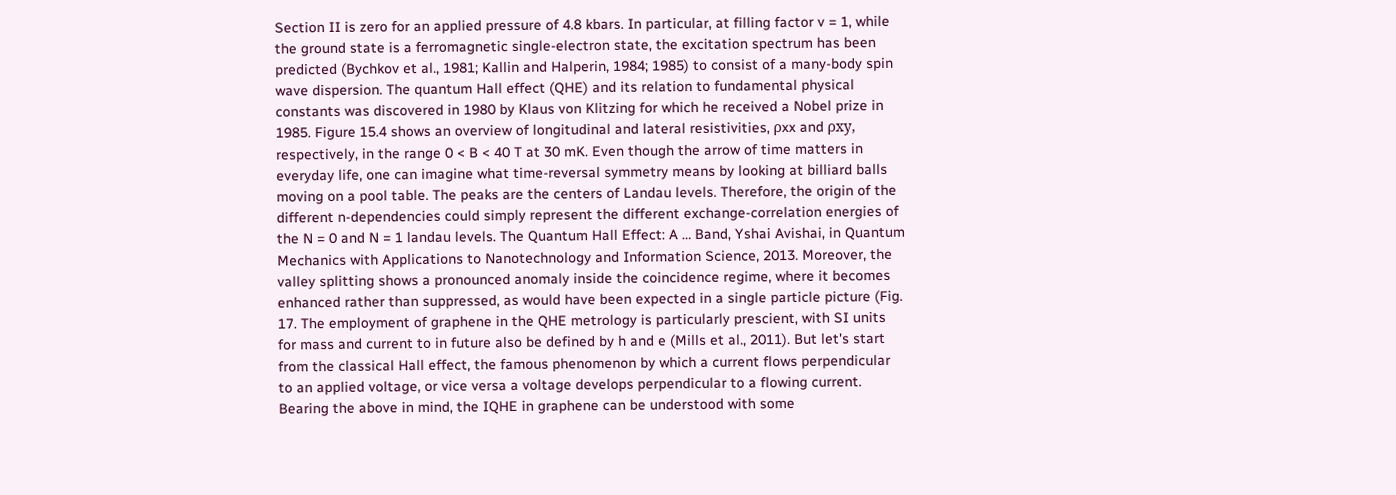Section II is zero for an applied pressure of 4.8 kbars. In particular, at filling factor v = 1, while the ground state is a ferromagnetic single-electron state, the excitation spectrum has been predicted (Bychkov et al., 1981; Kallin and Halperin, 1984; 1985) to consist of a many-body spin wave dispersion. The quantum Hall effect (QHE) and its relation to fundamental physical constants was discovered in 1980 by Klaus von Klitzing for which he received a Nobel prize in 1985. Figure 15.4 shows an overview of longitudinal and lateral resistivities, ρxx and ρxy, respectively, in the range 0 < B < 40 T at 30 mK. Even though the arrow of time matters in everyday life, one can imagine what time-reversal symmetry means by looking at billiard balls moving on a pool table. The peaks are the centers of Landau levels. Therefore, the origin of the different n-dependencies could simply represent the different exchange-correlation energies of the N = 0 and N = 1 landau levels. The Quantum Hall Effect: A … Band, Yshai Avishai, in Quantum Mechanics with Applications to Nanotechnology and Information Science, 2013. Moreover, the valley splitting shows a pronounced anomaly inside the coincidence regime, where it becomes enhanced rather than suppressed, as would have been expected in a single particle picture (Fig. 17. The employment of graphene in the QHE metrology is particularly prescient, with SI units for mass and current to in future also be defined by h and e (Mills et al., 2011). But let's start from the classical Hall effect, the famous phenomenon by which a current flows perpendicular to an applied voltage, or vice versa a voltage develops perpendicular to a flowing current. Bearing the above in mind, the IQHE in graphene can be understood with some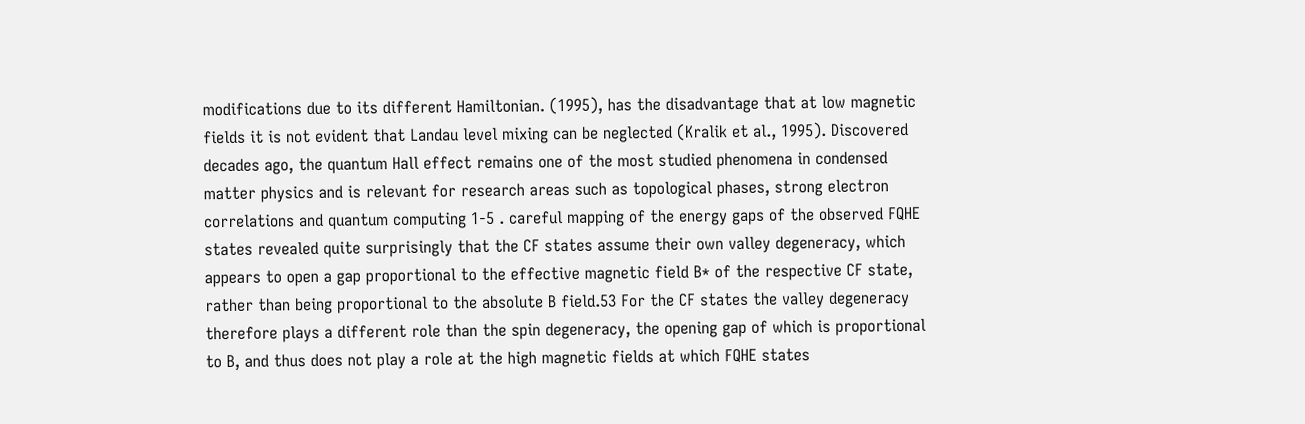modifications due to its different Hamiltonian. (1995), has the disadvantage that at low magnetic fields it is not evident that Landau level mixing can be neglected (Kralik et al., 1995). Discovered decades ago, the quantum Hall effect remains one of the most studied phenomena in condensed matter physics and is relevant for research areas such as topological phases, strong electron correlations and quantum computing 1-5 . careful mapping of the energy gaps of the observed FQHE states revealed quite surprisingly that the CF states assume their own valley degeneracy, which appears to open a gap proportional to the effective magnetic field B* of the respective CF state, rather than being proportional to the absolute B field.53 For the CF states the valley degeneracy therefore plays a different role than the spin degeneracy, the opening gap of which is proportional to B, and thus does not play a role at the high magnetic fields at which FQHE states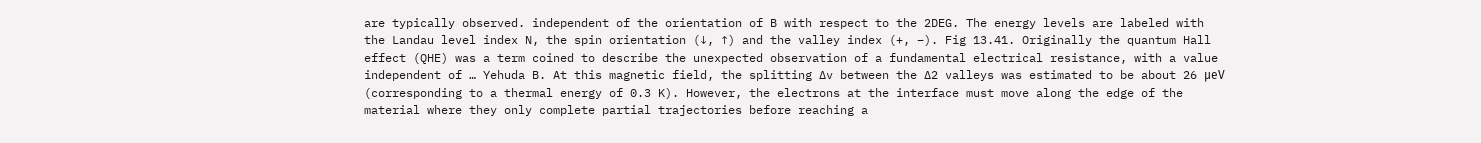are typically observed. independent of the orientation of B with respect to the 2DEG. The energy levels are labeled with the Landau level index N, the spin orientation (↓, ↑) and the valley index (+, −). Fig 13.41. Originally the quantum Hall effect (QHE) was a term coined to describe the unexpected observation of a fundamental electrical resistance, with a value independent of … Yehuda B. At this magnetic field, the splitting ∆v between the ∆2 valleys was estimated to be about 26 μeV (corresponding to a thermal energy of 0.3 K). However, the electrons at the interface must move along the edge of the material where they only complete partial trajectories before reaching a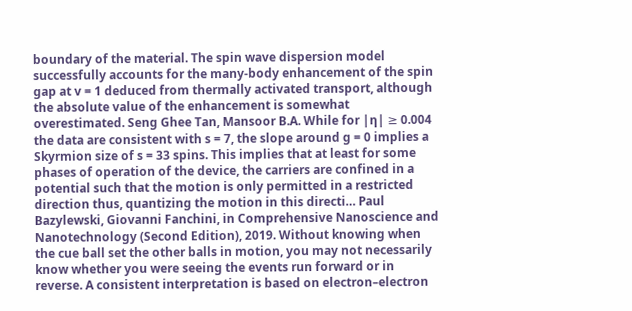boundary of the material. The spin wave dispersion model successfully accounts for the many-body enhancement of the spin gap at v = 1 deduced from thermally activated transport, although the absolute value of the enhancement is somewhat overestimated. Seng Ghee Tan, Mansoor B.A. While for |η| ≥ 0.004 the data are consistent with s = 7, the slope around g = 0 implies a Skyrmion size of s = 33 spins. This implies that at least for some phases of operation of the device, the carriers are confined in a potential such that the motion is only permitted in a restricted direction thus, quantizing the motion in this directi… Paul Bazylewski, Giovanni Fanchini, in Comprehensive Nanoscience and Nanotechnology (Second Edition), 2019. Without knowing when the cue ball set the other balls in motion, you may not necessarily know whether you were seeing the events run forward or in reverse. A consistent interpretation is based on electron–electron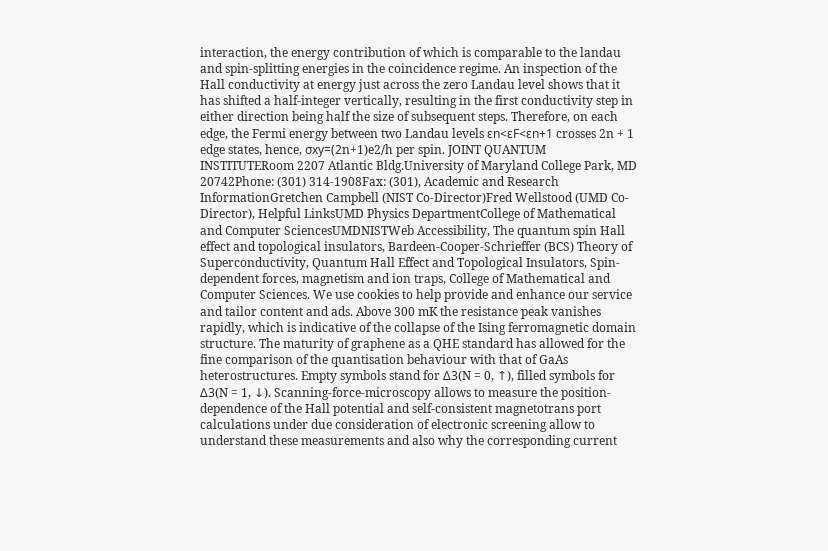interaction, the energy contribution of which is comparable to the landau and spin-splitting energies in the coincidence regime. An inspection of the Hall conductivity at energy just across the zero Landau level shows that it has shifted a half-integer vertically, resulting in the first conductivity step in either direction being half the size of subsequent steps. Therefore, on each edge, the Fermi energy between two Landau levels εn<εF<εn+1 crosses 2n + 1 edge states, hence, σxy=(2n+1)e2∕h per spin. JOINT QUANTUM INSTITUTERoom 2207 Atlantic Bldg.University of Maryland College Park, MD 20742Phone: (301) 314-1908Fax: (301), Academic and Research InformationGretchen Campbell (NIST Co-Director)Fred Wellstood (UMD Co-Director), Helpful LinksUMD Physics DepartmentCollege of Mathematical and Computer SciencesUMDNISTWeb Accessibility, The quantum spin Hall effect and topological insulators, Bardeen-Cooper-Schrieffer (BCS) Theory of Superconductivity, Quantum Hall Effect and Topological Insulators, Spin-dependent forces, magnetism and ion traps, College of Mathematical and Computer Sciences. We use cookies to help provide and enhance our service and tailor content and ads. Above 300 mK the resistance peak vanishes rapidly, which is indicative of the collapse of the Ising ferromagnetic domain structure. The maturity of graphene as a QHE standard has allowed for the fine comparison of the quantisation behaviour with that of GaAs heterostructures. Empty symbols stand for Δ3(N = 0, ↑), filled symbols for Δ3(N = 1, ↓). Scanning-force-microscopy allows to measure the position-dependence of the Hall potential and self-consistent magnetotrans port calculations under due consideration of electronic screening allow to understand these measurements and also why the corresponding current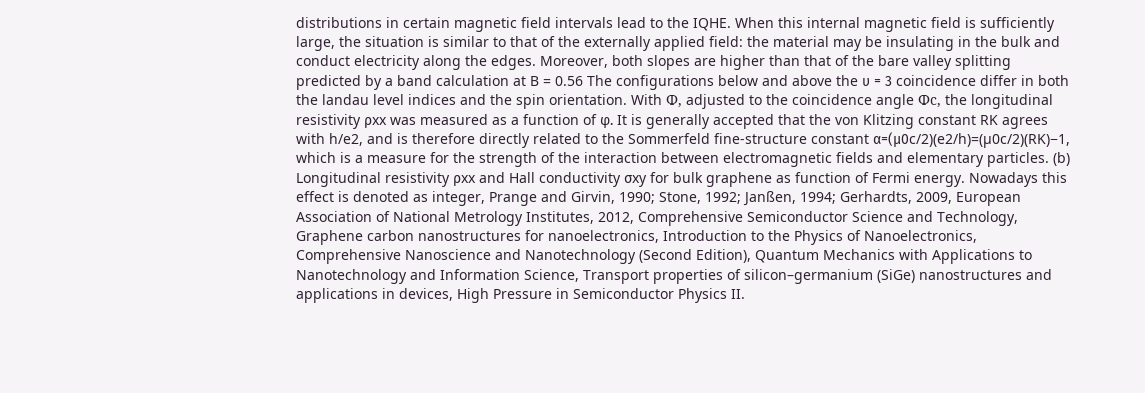distributions in certain magnetic field intervals lead to the IQHE. When this internal magnetic field is sufficiently large, the situation is similar to that of the externally applied field: the material may be insulating in the bulk and conduct electricity along the edges. Moreover, both slopes are higher than that of the bare valley splitting predicted by a band calculation at B = 0.56 The configurations below and above the υ = 3 coincidence differ in both the landau level indices and the spin orientation. With Ф, adjusted to the coincidence angle Фc, the longitudinal resistivity ρxx was measured as a function of φ. It is generally accepted that the von Klitzing constant RK agrees with h/e2, and is therefore directly related to the Sommerfeld fine-structure constant α=(µ0c/2)(e2/h)=(µ0c/2)(RK)−1, which is a measure for the strength of the interaction between electromagnetic fields and elementary particles. (b) Longitudinal resistivity ρxx and Hall conductivity σxy for bulk graphene as function of Fermi energy. Nowadays this effect is denoted as integer, Prange and Girvin, 1990; Stone, 1992; Janßen, 1994; Gerhardts, 2009, European Association of National Metrology Institutes, 2012, Comprehensive Semiconductor Science and Technology, Graphene carbon nanostructures for nanoelectronics, Introduction to the Physics of Nanoelectronics, Comprehensive Nanoscience and Nanotechnology (Second Edition), Quantum Mechanics with Applications to Nanotechnology and Information Science, Transport properties of silicon–germanium (SiGe) nanostructures and applications in devices, High Pressure in Semiconductor Physics II.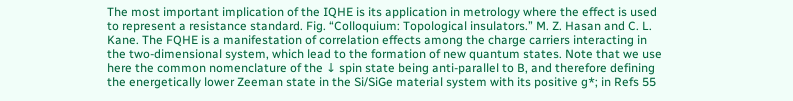The most important implication of the IQHE is its application in metrology where the effect is used to represent a resistance standard. Fig. “Colloquium: Topological insulators.” M. Z. Hasan and C. L. Kane. The FQHE is a manifestation of correlation effects among the charge carriers interacting in the two-dimensional system, which lead to the formation of new quantum states. Note that we use here the common nomenclature of the ↓ spin state being anti-parallel to B, and therefore defining the energetically lower Zeeman state in the Si/SiGe material system with its positive g*; in Refs 55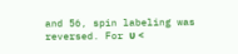and 56, spin labeling was reversed. For υ <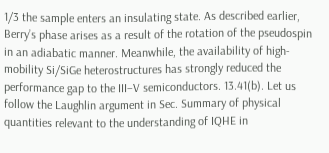1/3 the sample enters an insulating state. As described earlier, Berry’s phase arises as a result of the rotation of the pseudospin in an adiabatic manner. Meanwhile, the availability of high-mobility Si/SiGe heterostructures has strongly reduced the performance gap to the III–V semiconductors. 13.41(b). Let us follow the Laughlin argument in Sec. Summary of physical quantities relevant to the understanding of IQHE in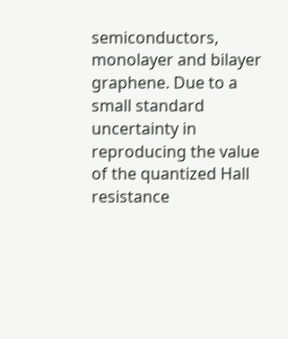semiconductors, monolayer and bilayer graphene. Due to a small standard uncertainty in reproducing the value of the quantized Hall resistance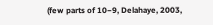(few parts of 10−9, Delahaye, 2003,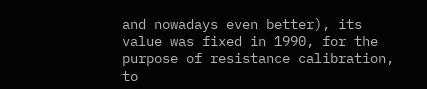and nowadays even better), its value was fixed in 1990, for the purpose of resistance calibration, to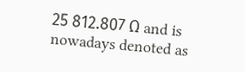25 812.807 Ω and is nowadays denoted as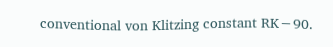conventional von Klitzing constant RK−90.